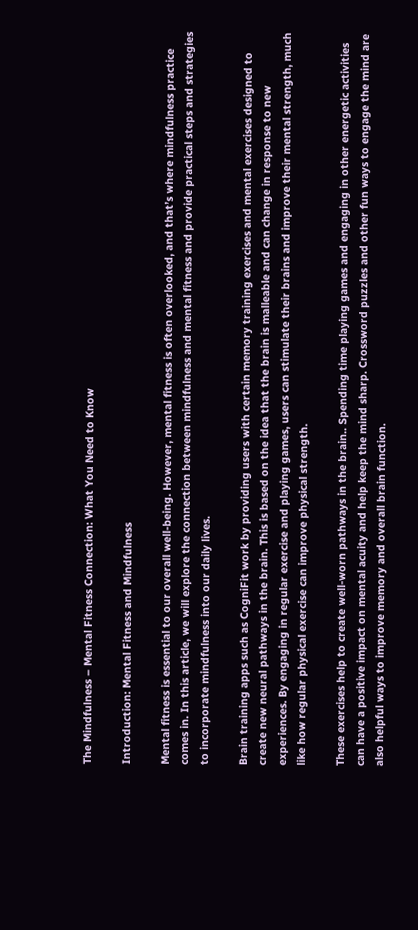The Mindfulness – Mental Fitness Connection: What You Need to Know

Introduction: Mental Fitness and Mindfulness

Mental fitness is essential to our overall well-being. However, mental fitness is often overlooked, and that’s where mindfulness practice comes in. In this article, we will explore the connection between mindfulness and mental fitness and provide practical steps and strategies to incorporate mindfulness into our daily lives.

Brain training apps such as CogniFit work by providing users with certain memory training exercises and mental exercises designed to create new neural pathways in the brain. This is based on the idea that the brain is malleable and can change in response to new experiences. By engaging in regular exercise and playing games, users can stimulate their brains and improve their mental strength, much like how regular physical exercise can improve physical strength.

These exercises help to create well-worn pathways in the brain.. Spending time playing games and engaging in other energetic activities can have a positive impact on mental acuity and help keep the mind sharp. Crossword puzzles and other fun ways to engage the mind are also helpful ways to improve memory and overall brain function.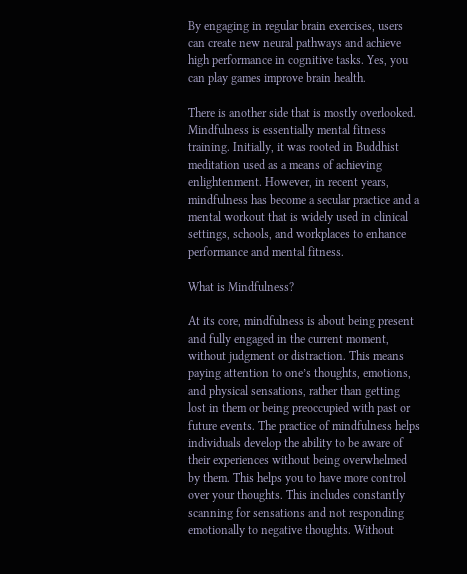By engaging in regular brain exercises, users can create new neural pathways and achieve high performance in cognitive tasks. Yes, you can play games improve brain health.

There is another side that is mostly overlooked. Mindfulness is essentially mental fitness training. Initially, it was rooted in Buddhist meditation used as a means of achieving enlightenment. However, in recent years, mindfulness has become a secular practice and a mental workout that is widely used in clinical settings, schools, and workplaces to enhance performance and mental fitness.

What is Mindfulness?

At its core, mindfulness is about being present and fully engaged in the current moment, without judgment or distraction. This means paying attention to one’s thoughts, emotions, and physical sensations, rather than getting lost in them or being preoccupied with past or future events. The practice of mindfulness helps individuals develop the ability to be aware of their experiences without being overwhelmed by them. This helps you to have more control over your thoughts. This includes constantly scanning for sensations and not responding emotionally to negative thoughts. Without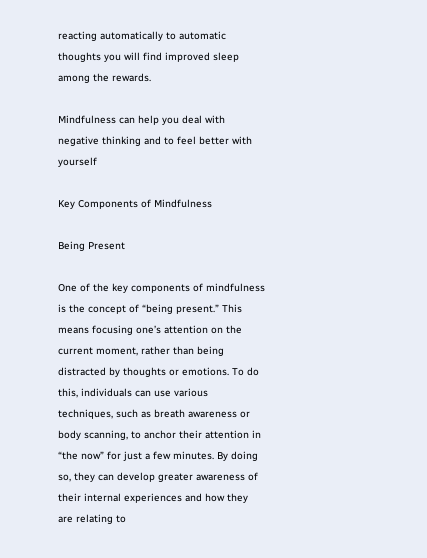reacting automatically to automatic thoughts you will find improved sleep among the rewards.

Mindfulness can help you deal with negative thinking and to feel better with yourself

Key Components of Mindfulness

Being Present

One of the key components of mindfulness is the concept of “being present.” This means focusing one’s attention on the current moment, rather than being distracted by thoughts or emotions. To do this, individuals can use various techniques, such as breath awareness or body scanning, to anchor their attention in “the now” for just a few minutes. By doing so, they can develop greater awareness of their internal experiences and how they are relating to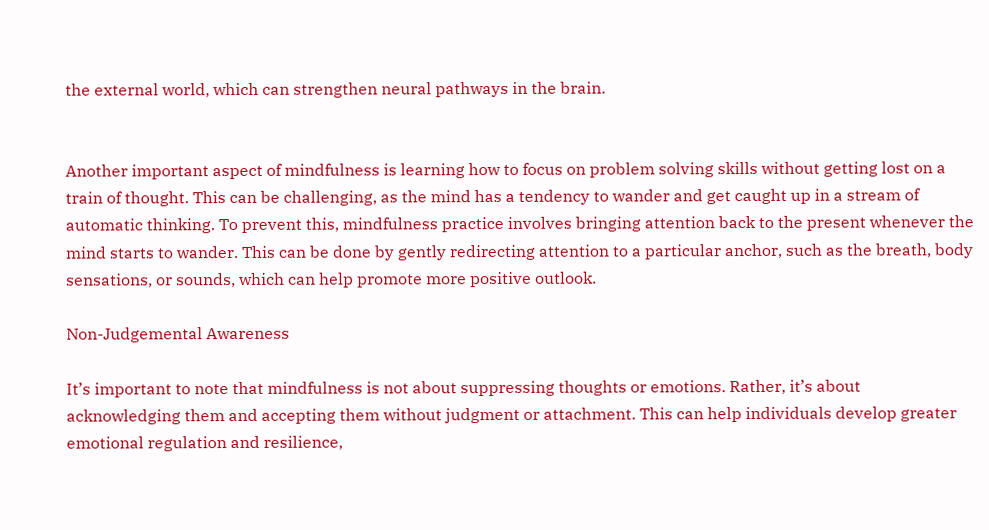the external world, which can strengthen neural pathways in the brain.


Another important aspect of mindfulness is learning how to focus on problem solving skills without getting lost on a train of thought. This can be challenging, as the mind has a tendency to wander and get caught up in a stream of automatic thinking. To prevent this, mindfulness practice involves bringing attention back to the present whenever the mind starts to wander. This can be done by gently redirecting attention to a particular anchor, such as the breath, body sensations, or sounds, which can help promote more positive outlook.

Non-Judgemental Awareness

It’s important to note that mindfulness is not about suppressing thoughts or emotions. Rather, it’s about acknowledging them and accepting them without judgment or attachment. This can help individuals develop greater emotional regulation and resilience,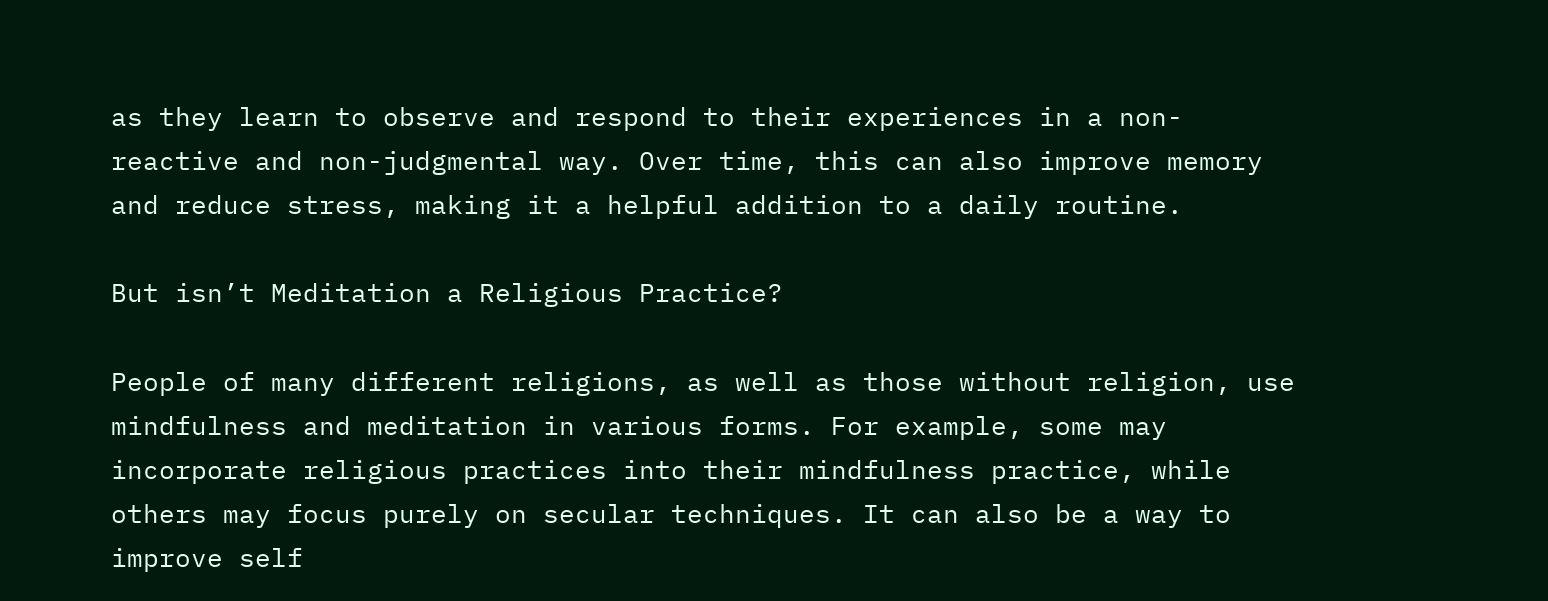as they learn to observe and respond to their experiences in a non-reactive and non-judgmental way. Over time, this can also improve memory and reduce stress, making it a helpful addition to a daily routine.

But isn’t Meditation a Religious Practice?

People of many different religions, as well as those without religion, use mindfulness and meditation in various forms. For example, some may incorporate religious practices into their mindfulness practice, while others may focus purely on secular techniques. It can also be a way to improve self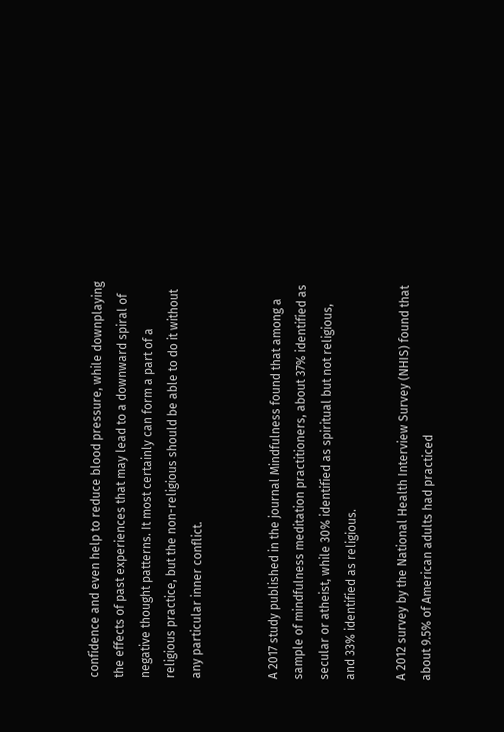confidence and even help to reduce blood pressure, while downplaying the effects of past experiences that may lead to a downward spiral of negative thought patterns. It most certainly can form a part of a religious practice, but the non-religious should be able to do it without any particular inner conflict.


A 2017 study published in the journal Mindfulness found that among a sample of mindfulness meditation practitioners, about 37% identified as secular or atheist, while 30% identified as spiritual but not religious, and 33% identified as religious.

A 2012 survey by the National Health Interview Survey (NHIS) found that about 9.5% of American adults had practiced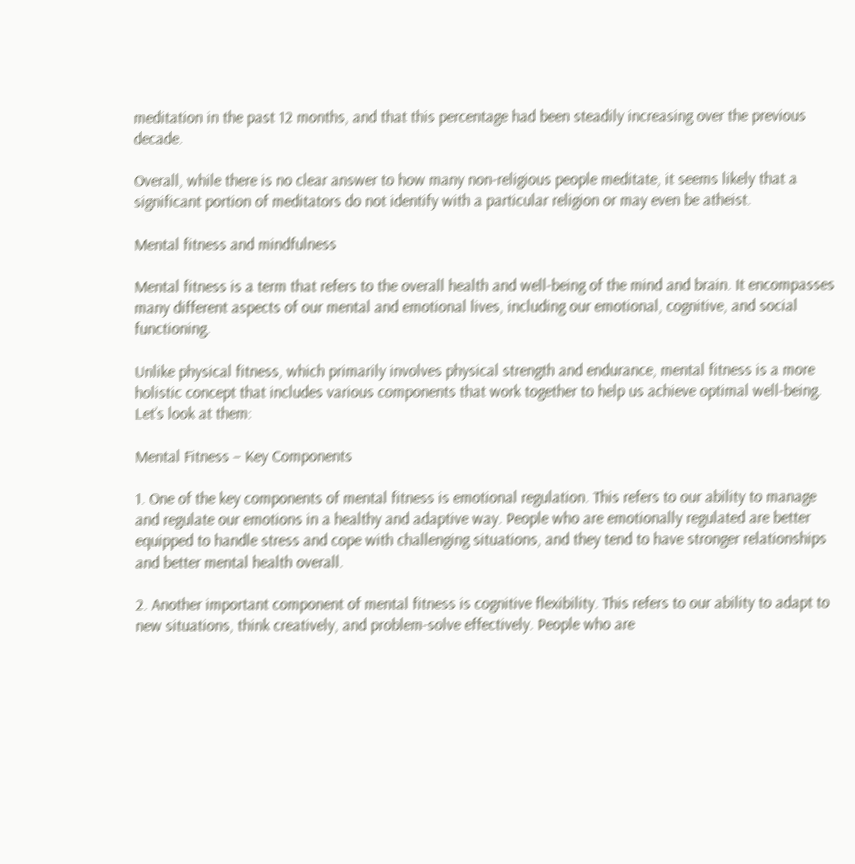meditation in the past 12 months, and that this percentage had been steadily increasing over the previous decade.

Overall, while there is no clear answer to how many non-religious people meditate, it seems likely that a significant portion of meditators do not identify with a particular religion or may even be atheist.

Mental fitness and mindfulness

Mental fitness is a term that refers to the overall health and well-being of the mind and brain. It encompasses many different aspects of our mental and emotional lives, including our emotional, cognitive, and social functioning.

Unlike physical fitness, which primarily involves physical strength and endurance, mental fitness is a more holistic concept that includes various components that work together to help us achieve optimal well-being. Let’s look at them:

Mental Fitness – Key Components

1. One of the key components of mental fitness is emotional regulation. This refers to our ability to manage and regulate our emotions in a healthy and adaptive way. People who are emotionally regulated are better equipped to handle stress and cope with challenging situations, and they tend to have stronger relationships and better mental health overall.

2. Another important component of mental fitness is cognitive flexibility. This refers to our ability to adapt to new situations, think creatively, and problem-solve effectively. People who are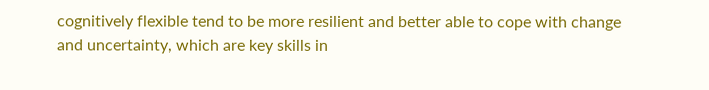cognitively flexible tend to be more resilient and better able to cope with change and uncertainty, which are key skills in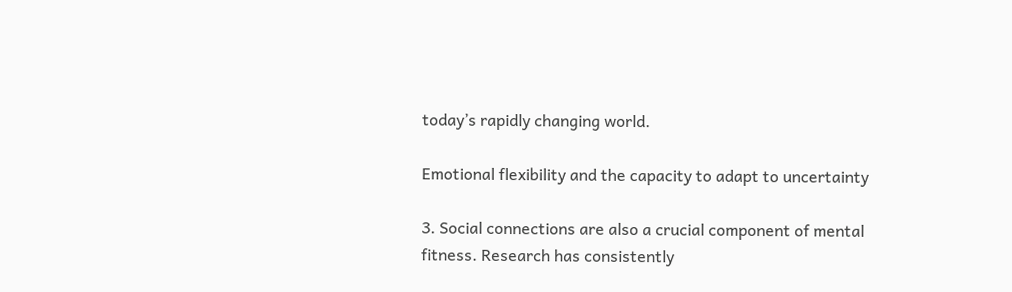today’s rapidly changing world.

Emotional flexibility and the capacity to adapt to uncertainty

3. Social connections are also a crucial component of mental fitness. Research has consistently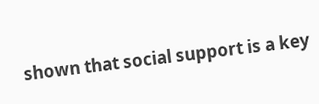shown that social support is a key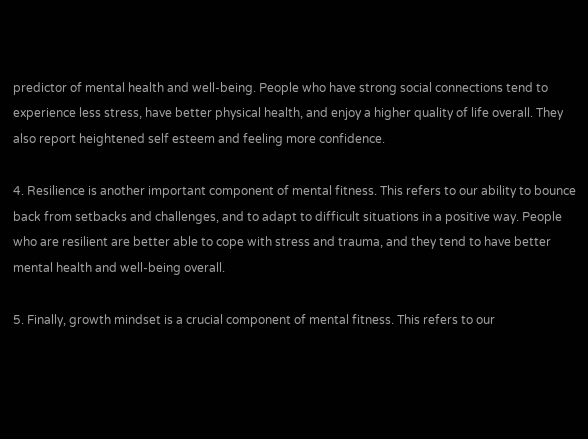predictor of mental health and well-being. People who have strong social connections tend to experience less stress, have better physical health, and enjoy a higher quality of life overall. They also report heightened self esteem and feeling more confidence.

4. Resilience is another important component of mental fitness. This refers to our ability to bounce back from setbacks and challenges, and to adapt to difficult situations in a positive way. People who are resilient are better able to cope with stress and trauma, and they tend to have better mental health and well-being overall.

5. Finally, growth mindset is a crucial component of mental fitness. This refers to our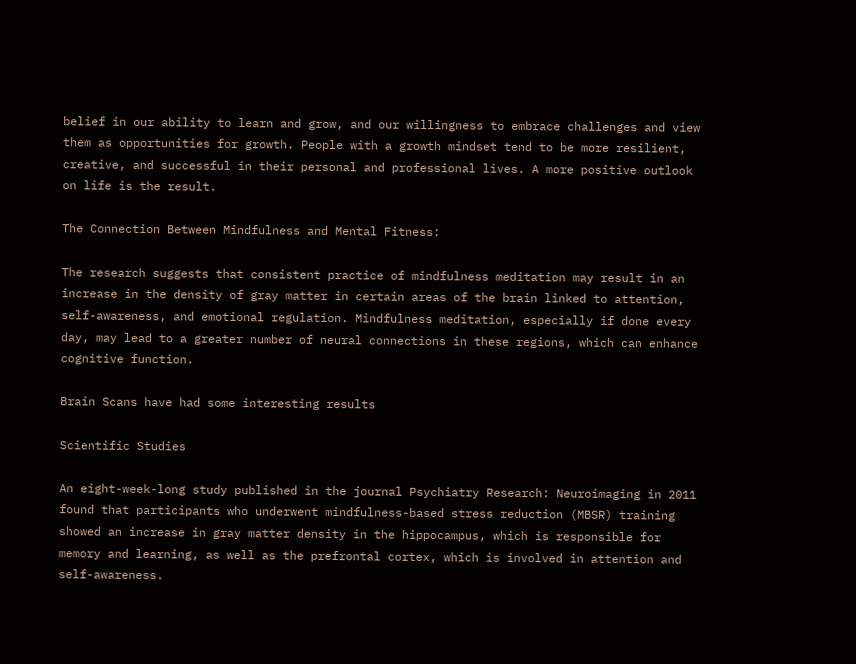belief in our ability to learn and grow, and our willingness to embrace challenges and view them as opportunities for growth. People with a growth mindset tend to be more resilient, creative, and successful in their personal and professional lives. A more positive outlook on life is the result.

The Connection Between Mindfulness and Mental Fitness:

The research suggests that consistent practice of mindfulness meditation may result in an increase in the density of gray matter in certain areas of the brain linked to attention, self-awareness, and emotional regulation. Mindfulness meditation, especially if done every day, may lead to a greater number of neural connections in these regions, which can enhance cognitive function.

Brain Scans have had some interesting results

Scientific Studies

An eight-week-long study published in the journal Psychiatry Research: Neuroimaging in 2011 found that participants who underwent mindfulness-based stress reduction (MBSR) training showed an increase in gray matter density in the hippocampus, which is responsible for memory and learning, as well as the prefrontal cortex, which is involved in attention and self-awareness.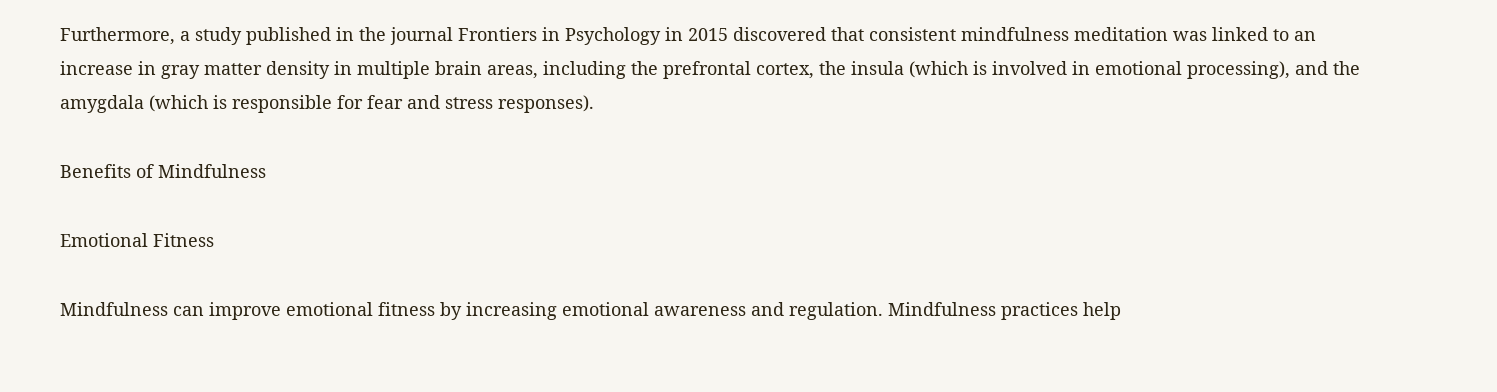Furthermore, a study published in the journal Frontiers in Psychology in 2015 discovered that consistent mindfulness meditation was linked to an increase in gray matter density in multiple brain areas, including the prefrontal cortex, the insula (which is involved in emotional processing), and the amygdala (which is responsible for fear and stress responses).

Benefits of Mindfulness

Emotional Fitness

Mindfulness can improve emotional fitness by increasing emotional awareness and regulation. Mindfulness practices help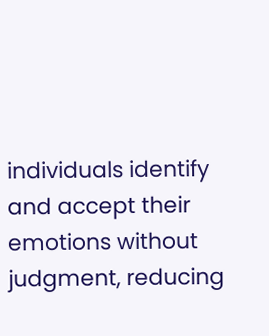individuals identify and accept their emotions without judgment, reducing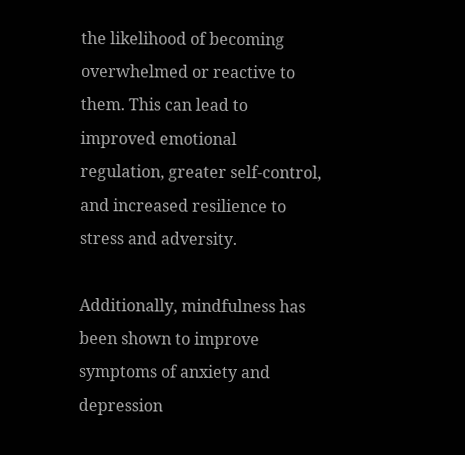the likelihood of becoming overwhelmed or reactive to them. This can lead to improved emotional regulation, greater self-control, and increased resilience to stress and adversity.

Additionally, mindfulness has been shown to improve symptoms of anxiety and depression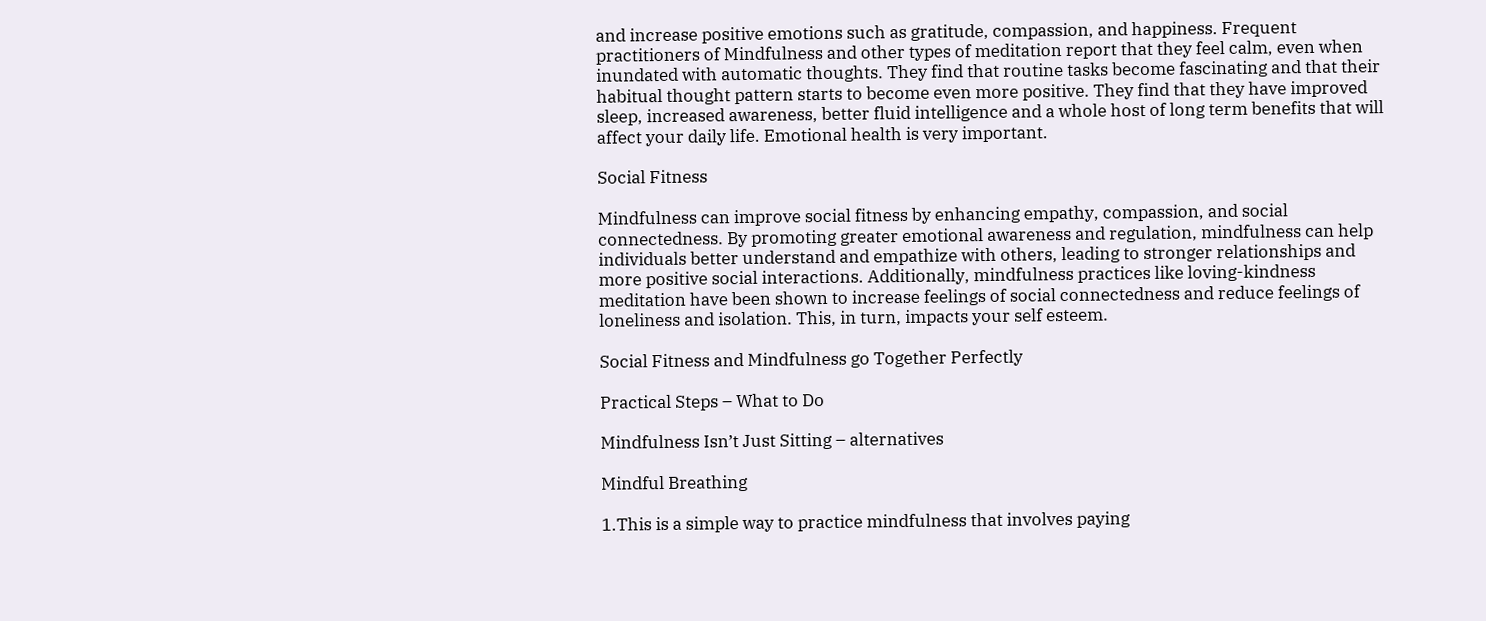and increase positive emotions such as gratitude, compassion, and happiness. Frequent practitioners of Mindfulness and other types of meditation report that they feel calm, even when inundated with automatic thoughts. They find that routine tasks become fascinating and that their habitual thought pattern starts to become even more positive. They find that they have improved sleep, increased awareness, better fluid intelligence and a whole host of long term benefits that will affect your daily life. Emotional health is very important.

Social Fitness

Mindfulness can improve social fitness by enhancing empathy, compassion, and social connectedness. By promoting greater emotional awareness and regulation, mindfulness can help individuals better understand and empathize with others, leading to stronger relationships and more positive social interactions. Additionally, mindfulness practices like loving-kindness meditation have been shown to increase feelings of social connectedness and reduce feelings of loneliness and isolation. This, in turn, impacts your self esteem.

Social Fitness and Mindfulness go Together Perfectly

Practical Steps – What to Do

Mindfulness Isn’t Just Sitting – alternatives

Mindful Breathing

1.This is a simple way to practice mindfulness that involves paying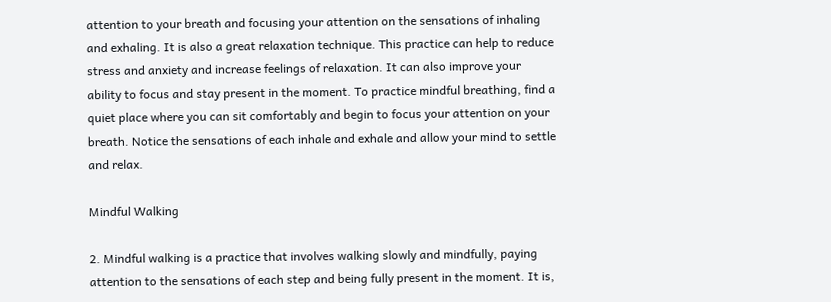attention to your breath and focusing your attention on the sensations of inhaling and exhaling. It is also a great relaxation technique. This practice can help to reduce stress and anxiety and increase feelings of relaxation. It can also improve your ability to focus and stay present in the moment. To practice mindful breathing, find a quiet place where you can sit comfortably and begin to focus your attention on your breath. Notice the sensations of each inhale and exhale and allow your mind to settle and relax.

Mindful Walking

2. Mindful walking is a practice that involves walking slowly and mindfully, paying attention to the sensations of each step and being fully present in the moment. It is,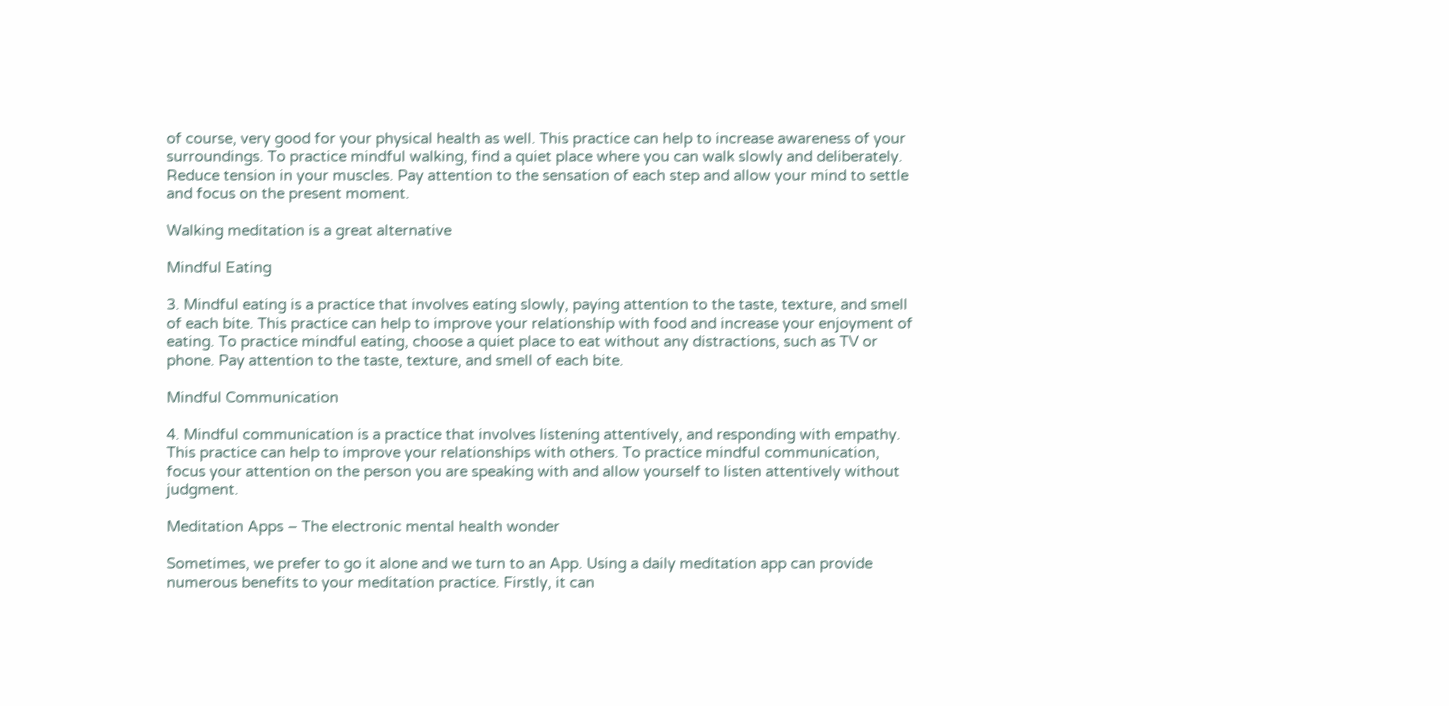of course, very good for your physical health as well. This practice can help to increase awareness of your surroundings. To practice mindful walking, find a quiet place where you can walk slowly and deliberately. Reduce tension in your muscles. Pay attention to the sensation of each step and allow your mind to settle and focus on the present moment.

Walking meditation is a great alternative

Mindful Eating

3. Mindful eating is a practice that involves eating slowly, paying attention to the taste, texture, and smell of each bite. This practice can help to improve your relationship with food and increase your enjoyment of eating. To practice mindful eating, choose a quiet place to eat without any distractions, such as TV or phone. Pay attention to the taste, texture, and smell of each bite.

Mindful Communication

4. Mindful communication is a practice that involves listening attentively, and responding with empathy. This practice can help to improve your relationships with others. To practice mindful communication, focus your attention on the person you are speaking with and allow yourself to listen attentively without judgment.

Meditation Apps – The electronic mental health wonder

Sometimes, we prefer to go it alone and we turn to an App. Using a daily meditation app can provide numerous benefits to your meditation practice. Firstly, it can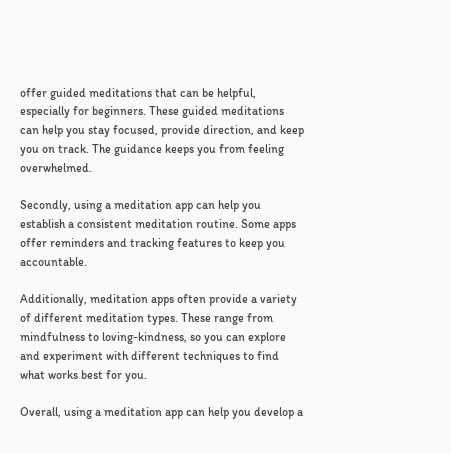offer guided meditations that can be helpful, especially for beginners. These guided meditations can help you stay focused, provide direction, and keep you on track. The guidance keeps you from feeling overwhelmed.

Secondly, using a meditation app can help you establish a consistent meditation routine. Some apps offer reminders and tracking features to keep you accountable.

Additionally, meditation apps often provide a variety of different meditation types. These range from mindfulness to loving-kindness, so you can explore and experiment with different techniques to find what works best for you.

Overall, using a meditation app can help you develop a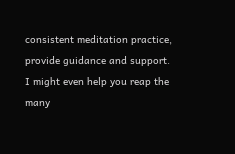consistent meditation practice, provide guidance and support. I might even help you reap the many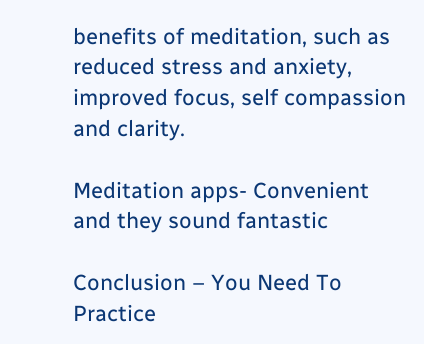benefits of meditation, such as reduced stress and anxiety, improved focus, self compassion and clarity.

Meditation apps- Convenient and they sound fantastic

Conclusion – You Need To Practice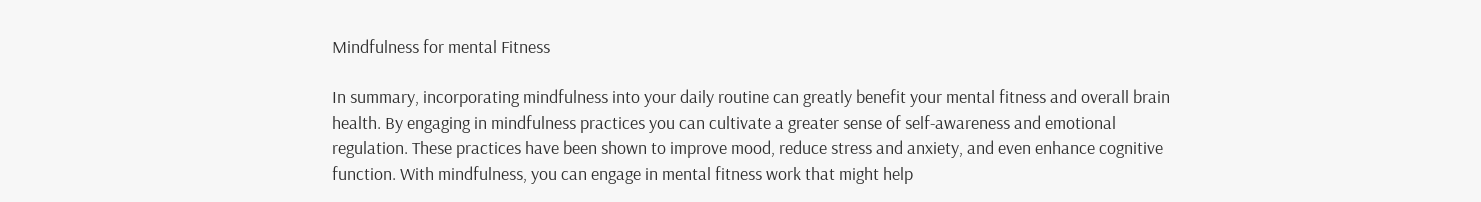Mindfulness for mental Fitness

In summary, incorporating mindfulness into your daily routine can greatly benefit your mental fitness and overall brain health. By engaging in mindfulness practices you can cultivate a greater sense of self-awareness and emotional regulation. These practices have been shown to improve mood, reduce stress and anxiety, and even enhance cognitive function. With mindfulness, you can engage in mental fitness work that might help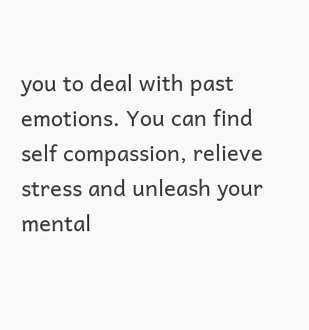you to deal with past emotions. You can find self compassion, relieve stress and unleash your mental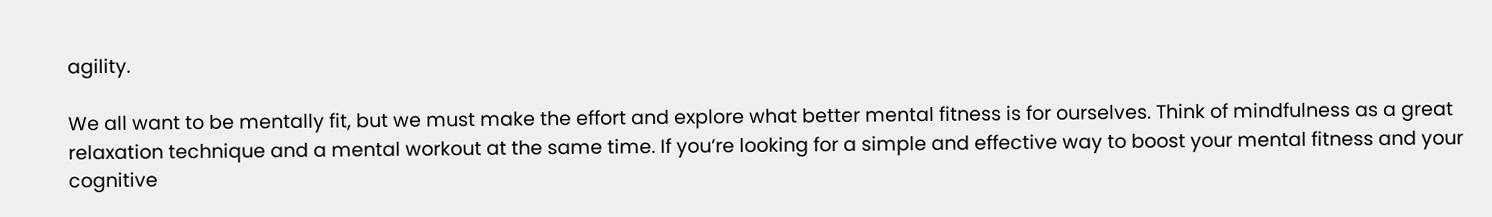agility.

We all want to be mentally fit, but we must make the effort and explore what better mental fitness is for ourselves. Think of mindfulness as a great relaxation technique and a mental workout at the same time. If you’re looking for a simple and effective way to boost your mental fitness and your cognitive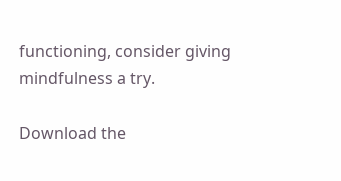functioning, consider giving mindfulness a try.

Download the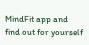MindFit app and find out for yourself